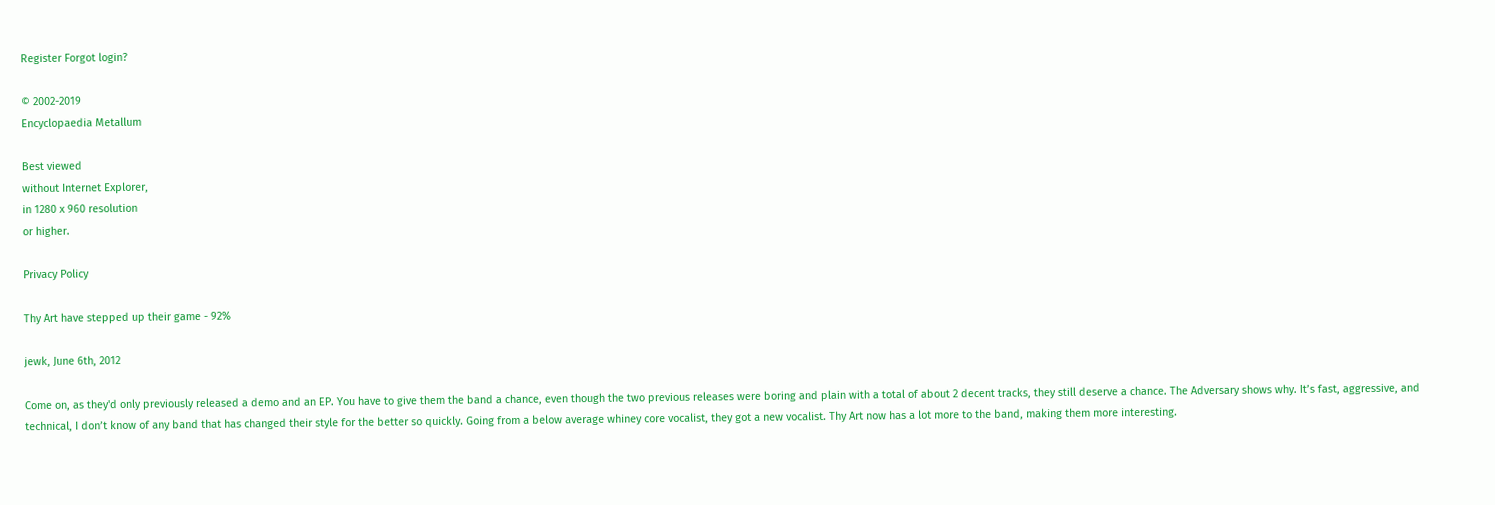Register Forgot login?

© 2002-2019
Encyclopaedia Metallum

Best viewed
without Internet Explorer,
in 1280 x 960 resolution
or higher.

Privacy Policy

Thy Art have stepped up their game - 92%

jewk, June 6th, 2012

Come on, as they'd only previously released a demo and an EP. You have to give them the band a chance, even though the two previous releases were boring and plain with a total of about 2 decent tracks, they still deserve a chance. The Adversary shows why. It’s fast, aggressive, and technical, I don’t know of any band that has changed their style for the better so quickly. Going from a below average whiney core vocalist, they got a new vocalist. Thy Art now has a lot more to the band, making them more interesting.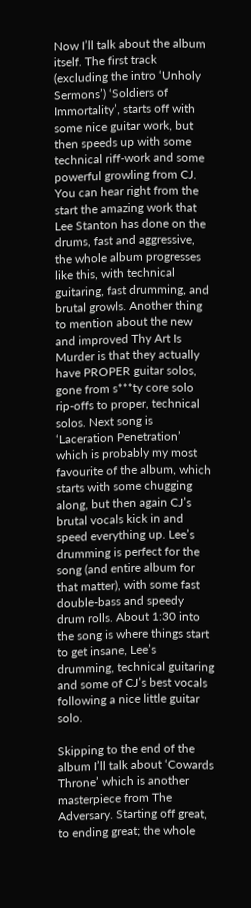Now I’ll talk about the album itself. The first track (excluding the intro ‘Unholy Sermons’) ‘Soldiers of Immortality’, starts off with some nice guitar work, but then speeds up with some technical riff-work and some powerful growling from CJ. You can hear right from the start the amazing work that Lee Stanton has done on the drums, fast and aggressive, the whole album progresses like this, with technical guitaring, fast drumming, and brutal growls. Another thing to mention about the new and improved Thy Art Is Murder is that they actually have PROPER guitar solos, gone from s***ty core solo rip-offs to proper, technical solos. Next song is ‘Laceration Penetration’ which is probably my most favourite of the album, which starts with some chugging along, but then again CJ’s brutal vocals kick in and speed everything up. Lee’s drumming is perfect for the song (and entire album for that matter), with some fast double-bass and speedy drum rolls. About 1:30 into the song is where things start to get insane, Lee’s drumming, technical guitaring and some of CJ’s best vocals following a nice little guitar solo.

Skipping to the end of the album I’ll talk about ‘Cowards Throne’ which is another masterpiece from The Adversary. Starting off great, to ending great; the whole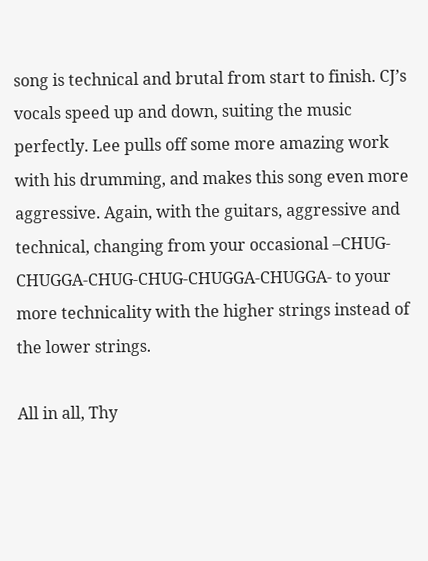song is technical and brutal from start to finish. CJ’s vocals speed up and down, suiting the music perfectly. Lee pulls off some more amazing work with his drumming, and makes this song even more aggressive. Again, with the guitars, aggressive and technical, changing from your occasional –CHUG-CHUGGA-CHUG-CHUG-CHUGGA-CHUGGA- to your more technicality with the higher strings instead of the lower strings.

All in all, Thy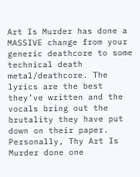Art Is Murder has done a MASSIVE change from your generic deathcore to some technical death metal/deathcore. The lyrics are the best they’ve written and the vocals bring out the brutality they have put down on their paper. Personally, Thy Art Is Murder done one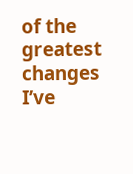of the greatest changes I’ve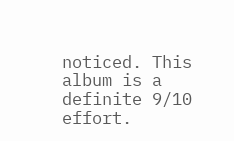noticed. This album is a definite 9/10 effort.